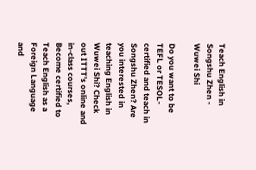Teach English in Songshu Zhen - Wuwei Shi

Do you want to be TEFL or TESOL-certified and teach in Songshu Zhen? Are you interested in teaching English in Wuwei Shi? Check out ITTT’s online and in-class courses, Become certified to Teach English as a Foreign Language and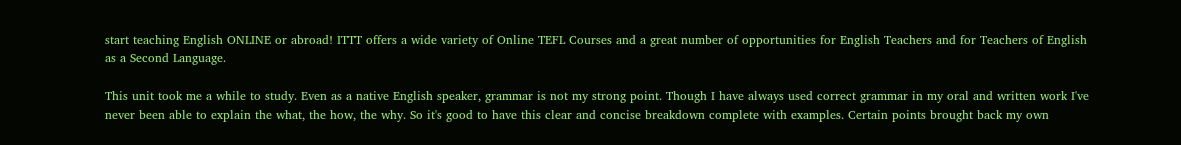start teaching English ONLINE or abroad! ITTT offers a wide variety of Online TEFL Courses and a great number of opportunities for English Teachers and for Teachers of English as a Second Language.

This unit took me a while to study. Even as a native English speaker, grammar is not my strong point. Though I have always used correct grammar in my oral and written work I've never been able to explain the what, the how, the why. So it's good to have this clear and concise breakdown complete with examples. Certain points brought back my own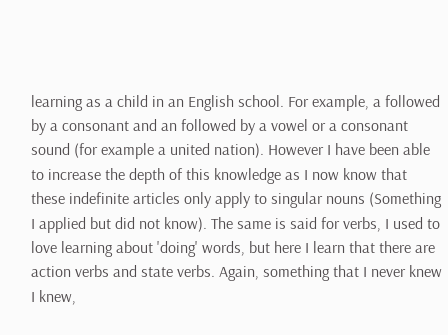learning as a child in an English school. For example, a followed by a consonant and an followed by a vowel or a consonant sound (for example a united nation). However I have been able to increase the depth of this knowledge as I now know that these indefinite articles only apply to singular nouns (Something I applied but did not know). The same is said for verbs, I used to love learning about 'doing' words, but here I learn that there are action verbs and state verbs. Again, something that I never knew I knew,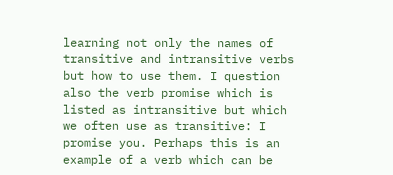learning not only the names of transitive and intransitive verbs but how to use them. I question also the verb promise which is listed as intransitive but which we often use as transitive: I promise you. Perhaps this is an example of a verb which can be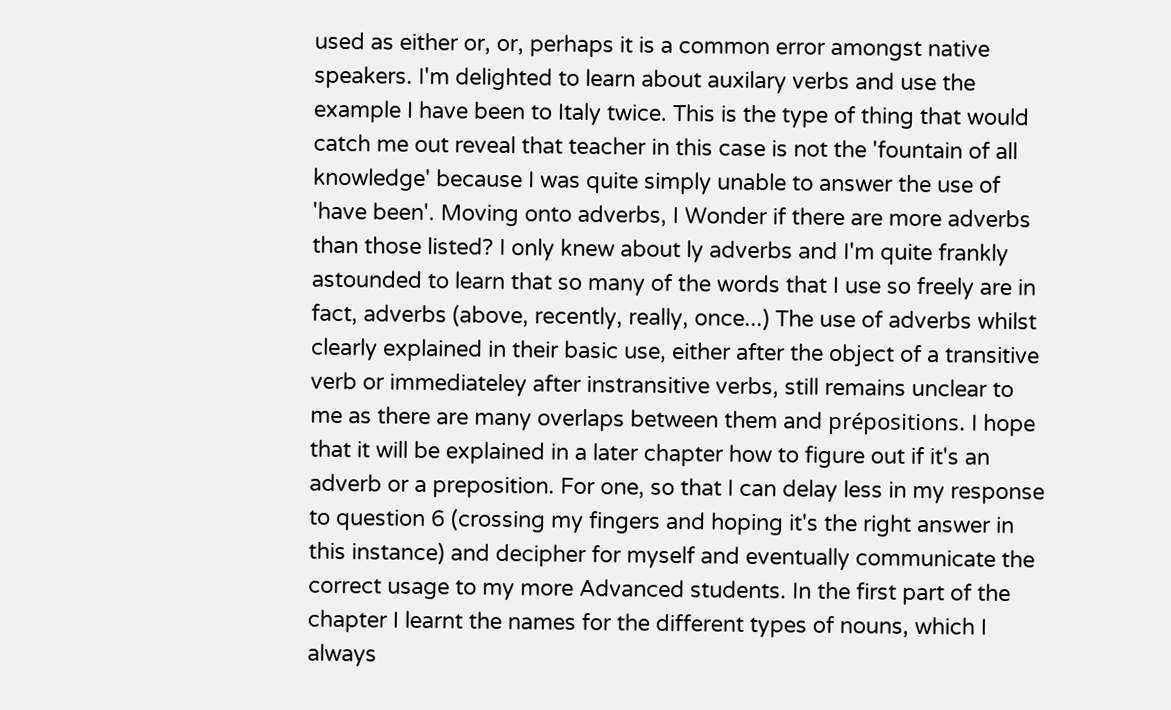used as either or, or, perhaps it is a common error amongst native speakers. I'm delighted to learn about auxilary verbs and use the example I have been to Italy twice. This is the type of thing that would catch me out reveal that teacher in this case is not the 'fountain of all knowledge' because I was quite simply unable to answer the use of 'have been'. Moving onto adverbs, I Wonder if there are more adverbs than those listed? I only knew about ly adverbs and I'm quite frankly astounded to learn that so many of the words that I use so freely are in fact, adverbs (above, recently, really, once...) The use of adverbs whilst clearly explained in their basic use, either after the object of a transitive verb or immediateley after instransitive verbs, still remains unclear to me as there are many overlaps between them and prépositions. I hope that it will be explained in a later chapter how to figure out if it's an adverb or a preposition. For one, so that I can delay less in my response to question 6 (crossing my fingers and hoping it's the right answer in this instance) and decipher for myself and eventually communicate the correct usage to my more Advanced students. In the first part of the chapter I learnt the names for the different types of nouns, which I always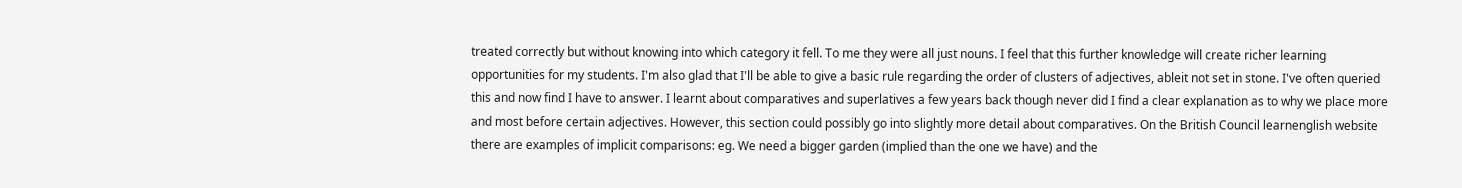treated correctly but without knowing into which category it fell. To me they were all just nouns. I feel that this further knowledge will create richer learning opportunities for my students. I'm also glad that I'll be able to give a basic rule regarding the order of clusters of adjectives, ableit not set in stone. I've often queried this and now find I have to answer. I learnt about comparatives and superlatives a few years back though never did I find a clear explanation as to why we place more and most before certain adjectives. However, this section could possibly go into slightly more detail about comparatives. On the British Council learnenglish website there are examples of implicit comparisons: eg. We need a bigger garden (implied than the one we have) and the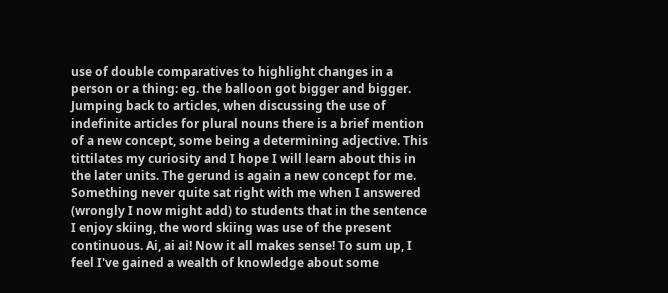use of double comparatives to highlight changes in a person or a thing: eg. the balloon got bigger and bigger. Jumping back to articles, when discussing the use of indefinite articles for plural nouns there is a brief mention of a new concept, some being a determining adjective. This tittilates my curiosity and I hope I will learn about this in the later units. The gerund is again a new concept for me. Something never quite sat right with me when I answered (wrongly I now might add) to students that in the sentence I enjoy skiing, the word skiing was use of the present continuous. Ai, ai ai! Now it all makes sense! To sum up, I feel I've gained a wealth of knowledge about some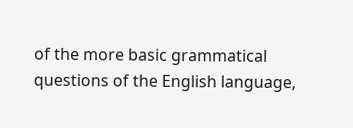of the more basic grammatical questions of the English language,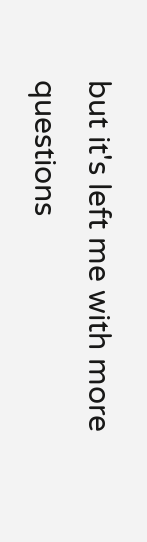but it's left me with more questions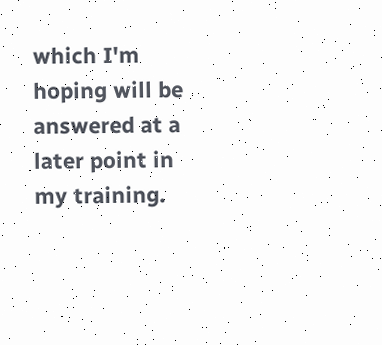which I'm hoping will be answered at a later point in my training.